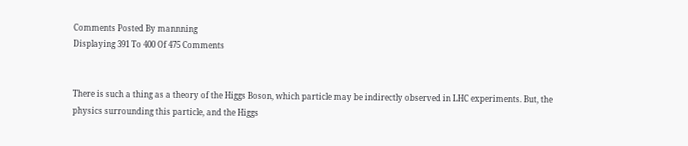Comments Posted By mannning
Displaying 391 To 400 Of 475 Comments


There is such a thing as a theory of the Higgs Boson, which particle may be indirectly observed in LHC experiments. But, the physics surrounding this particle, and the Higgs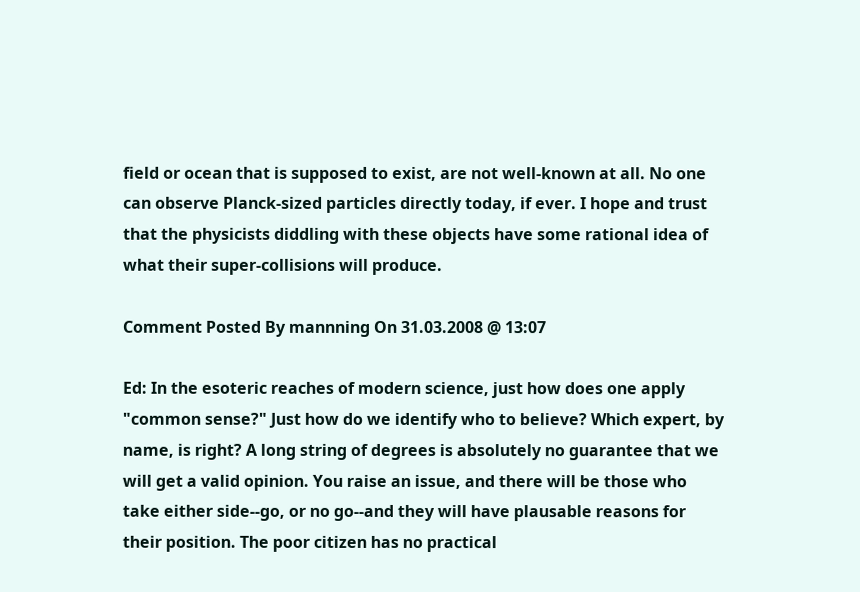field or ocean that is supposed to exist, are not well-known at all. No one can observe Planck-sized particles directly today, if ever. I hope and trust that the physicists diddling with these objects have some rational idea of what their super-collisions will produce.

Comment Posted By mannning On 31.03.2008 @ 13:07

Ed: In the esoteric reaches of modern science, just how does one apply "common sense?" Just how do we identify who to believe? Which expert, by name, is right? A long string of degrees is absolutely no guarantee that we will get a valid opinion. You raise an issue, and there will be those who take either side--go, or no go--and they will have plausable reasons for their position. The poor citizen has no practical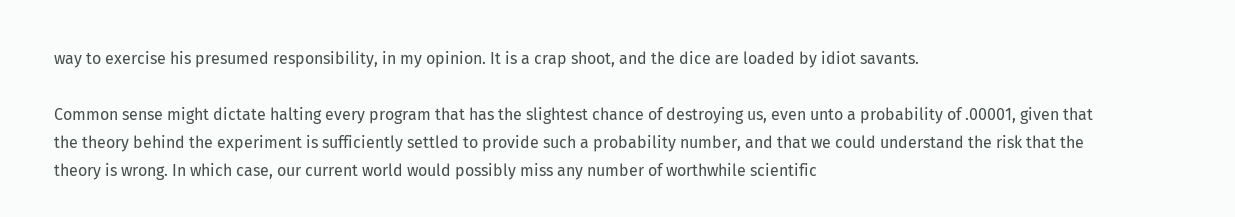way to exercise his presumed responsibility, in my opinion. It is a crap shoot, and the dice are loaded by idiot savants.

Common sense might dictate halting every program that has the slightest chance of destroying us, even unto a probability of .00001, given that the theory behind the experiment is sufficiently settled to provide such a probability number, and that we could understand the risk that the theory is wrong. In which case, our current world would possibly miss any number of worthwhile scientific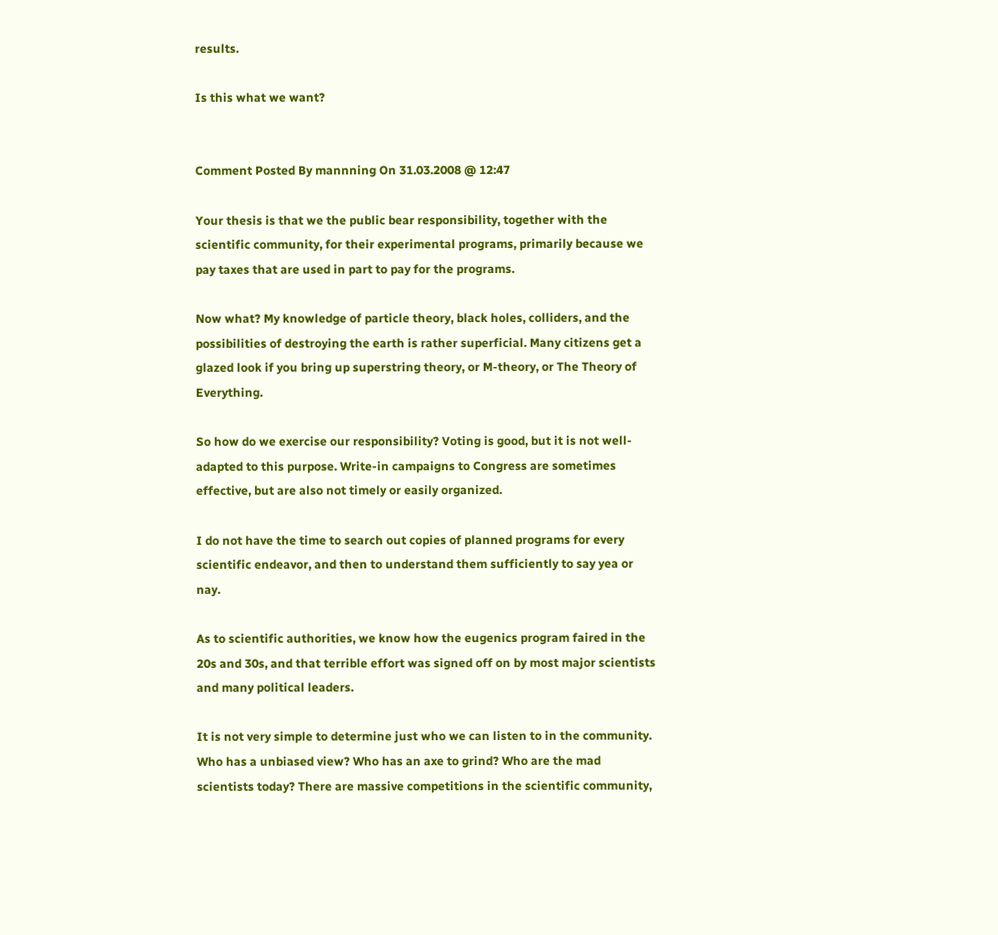results.

Is this what we want?


Comment Posted By mannning On 31.03.2008 @ 12:47

Your thesis is that we the public bear responsibility, together with the scientific community, for their experimental programs, primarily because we pay taxes that are used in part to pay for the programs.

Now what? My knowledge of particle theory, black holes, colliders, and the possibilities of destroying the earth is rather superficial. Many citizens get a glazed look if you bring up superstring theory, or M-theory, or The Theory of Everything.

So how do we exercise our responsibility? Voting is good, but it is not well-adapted to this purpose. Write-in campaigns to Congress are sometimes effective, but are also not timely or easily organized.

I do not have the time to search out copies of planned programs for every scientific endeavor, and then to understand them sufficiently to say yea or nay.

As to scientific authorities, we know how the eugenics program faired in the 20s and 30s, and that terrible effort was signed off on by most major scientists and many political leaders.

It is not very simple to determine just who we can listen to in the community. Who has a unbiased view? Who has an axe to grind? Who are the mad scientists today? There are massive competitions in the scientific community,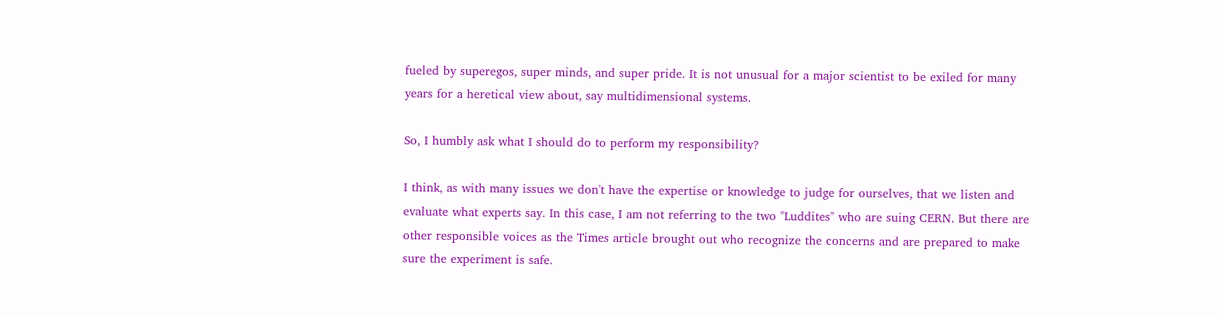fueled by superegos, super minds, and super pride. It is not unusual for a major scientist to be exiled for many years for a heretical view about, say multidimensional systems.

So, I humbly ask what I should do to perform my responsibility?

I think, as with many issues we don't have the expertise or knowledge to judge for ourselves, that we listen and evaluate what experts say. In this case, I am not referring to the two "Luddites" who are suing CERN. But there are other responsible voices as the Times article brought out who recognize the concerns and are prepared to make sure the experiment is safe.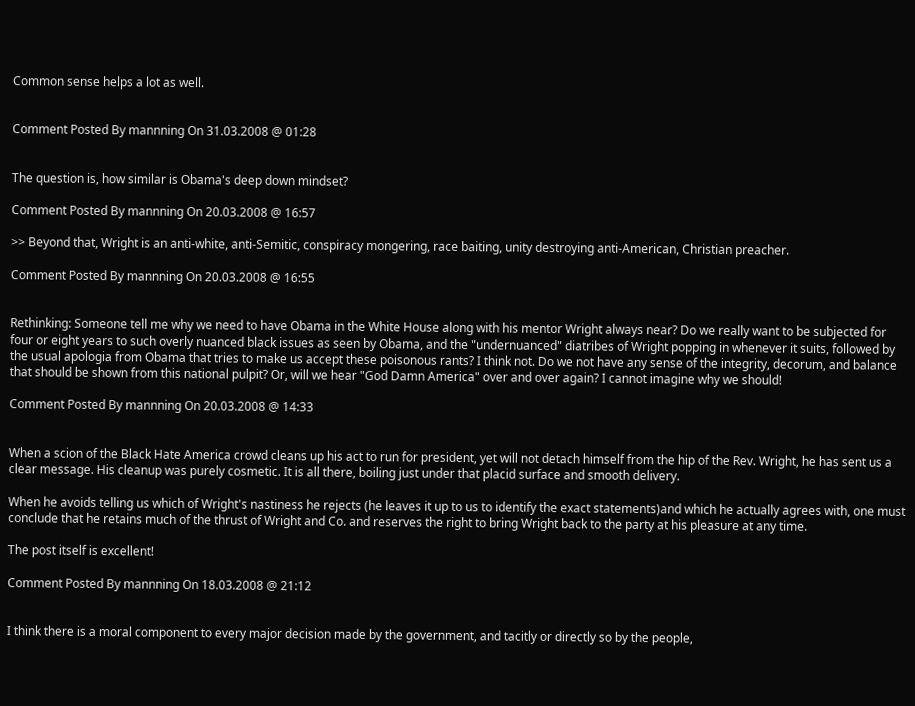Common sense helps a lot as well.


Comment Posted By mannning On 31.03.2008 @ 01:28


The question is, how similar is Obama's deep down mindset?

Comment Posted By mannning On 20.03.2008 @ 16:57

>> Beyond that, Wright is an anti-white, anti-Semitic, conspiracy mongering, race baiting, unity destroying anti-American, Christian preacher.

Comment Posted By mannning On 20.03.2008 @ 16:55


Rethinking: Someone tell me why we need to have Obama in the White House along with his mentor Wright always near? Do we really want to be subjected for four or eight years to such overly nuanced black issues as seen by Obama, and the "undernuanced" diatribes of Wright popping in whenever it suits, followed by the usual apologia from Obama that tries to make us accept these poisonous rants? I think not. Do we not have any sense of the integrity, decorum, and balance that should be shown from this national pulpit? Or, will we hear "God Damn America" over and over again? I cannot imagine why we should!

Comment Posted By mannning On 20.03.2008 @ 14:33


When a scion of the Black Hate America crowd cleans up his act to run for president, yet will not detach himself from the hip of the Rev. Wright, he has sent us a clear message. His cleanup was purely cosmetic. It is all there, boiling just under that placid surface and smooth delivery.

When he avoids telling us which of Wright's nastiness he rejects (he leaves it up to us to identify the exact statements)and which he actually agrees with, one must conclude that he retains much of the thrust of Wright and Co. and reserves the right to bring Wright back to the party at his pleasure at any time.

The post itself is excellent!

Comment Posted By mannning On 18.03.2008 @ 21:12


I think there is a moral component to every major decision made by the government, and tacitly or directly so by the people,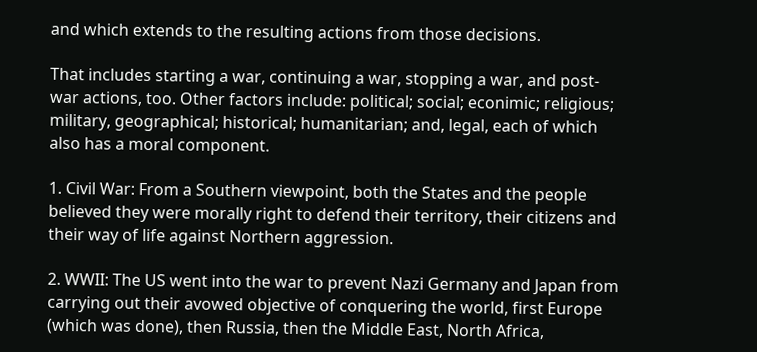and which extends to the resulting actions from those decisions.

That includes starting a war, continuing a war, stopping a war, and post-war actions, too. Other factors include: political; social; econimic; religious; military, geographical; historical; humanitarian; and, legal, each of which also has a moral component.

1. Civil War: From a Southern viewpoint, both the States and the people believed they were morally right to defend their territory, their citizens and their way of life against Northern aggression.

2. WWII: The US went into the war to prevent Nazi Germany and Japan from carrying out their avowed objective of conquering the world, first Europe (which was done), then Russia, then the Middle East, North Africa,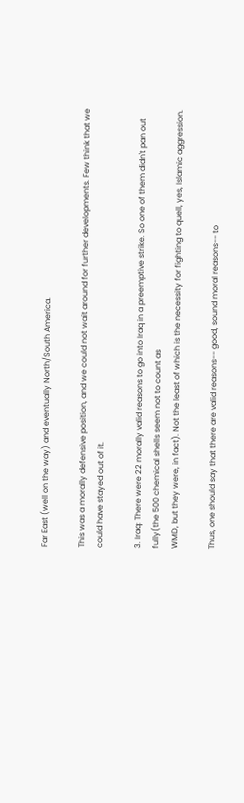Far East (well on the way) and eventually North/South America.

This was a morally defensive position, and we could not wait around for further developments. Few think that we could have stayed out of it.

3. Iraq: There were 22 morally valid reasons to go into Iraq in a preemptive strike. So one of them didn't pan out fully(the 500 chemical shells seem not to count as
WMD, but they were, in fact). Not the least of which is the necessity for fighting to quell, yes, Islamic aggression.

Thus, one should say that there are valid reasons-- good, sound moral reasons-- to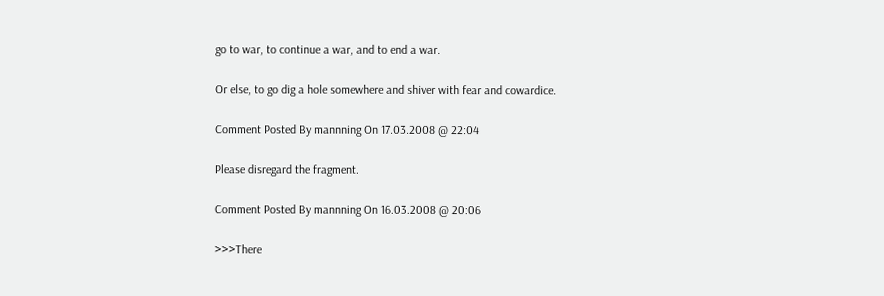go to war, to continue a war, and to end a war.

Or else, to go dig a hole somewhere and shiver with fear and cowardice.

Comment Posted By mannning On 17.03.2008 @ 22:04

Please disregard the fragment.

Comment Posted By mannning On 16.03.2008 @ 20:06

>>>There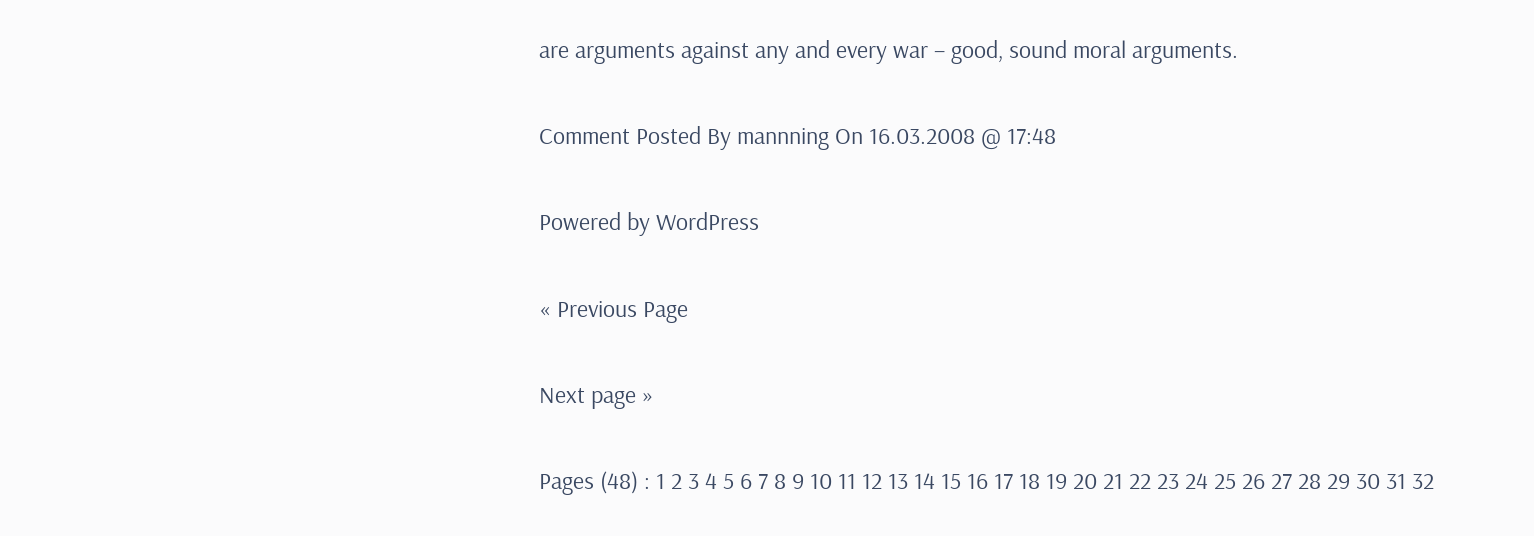are arguments against any and every war – good, sound moral arguments.

Comment Posted By mannning On 16.03.2008 @ 17:48

Powered by WordPress

« Previous Page

Next page »

Pages (48) : 1 2 3 4 5 6 7 8 9 10 11 12 13 14 15 16 17 18 19 20 21 22 23 24 25 26 27 28 29 30 31 32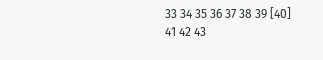33 34 35 36 37 38 39 [40] 41 42 43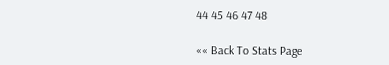44 45 46 47 48

«« Back To Stats Page